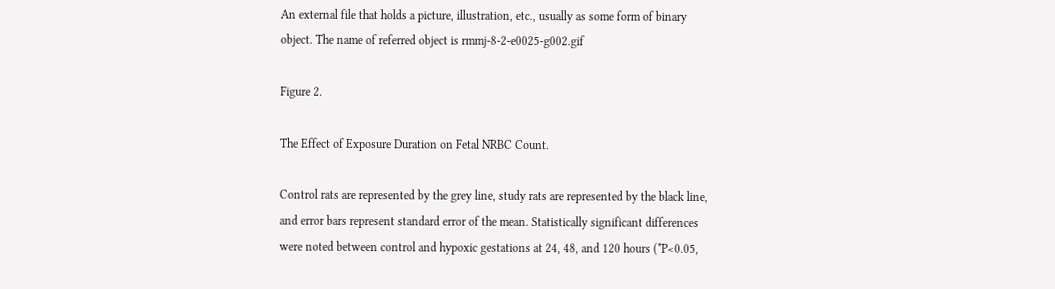An external file that holds a picture, illustration, etc., usually as some form of binary object. The name of referred object is rmmj-8-2-e0025-g002.gif

Figure 2.

The Effect of Exposure Duration on Fetal NRBC Count.

Control rats are represented by the grey line, study rats are represented by the black line, and error bars represent standard error of the mean. Statistically significant differences were noted between control and hypoxic gestations at 24, 48, and 120 hours (*P<0.05,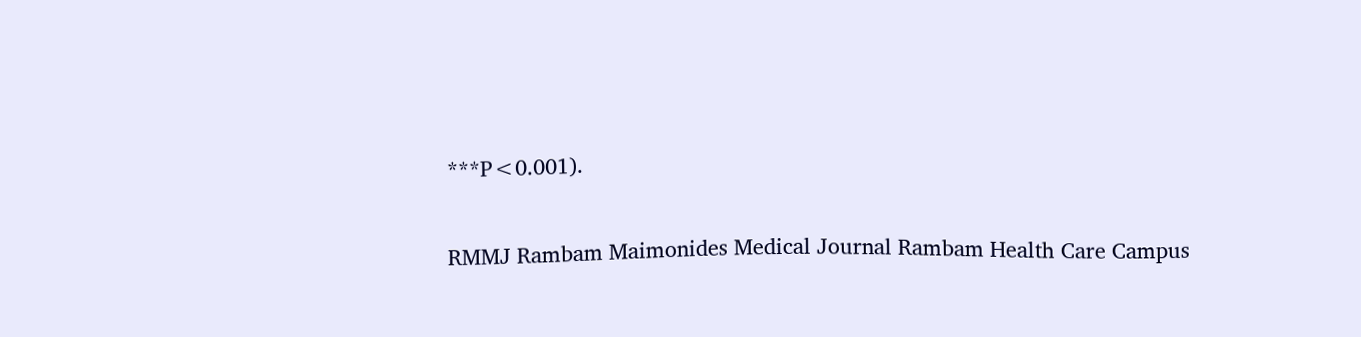***P<0.001).

RMMJ Rambam Maimonides Medical Journal Rambam Health Care Campus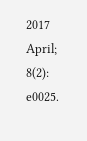2017 April; 8(2): e0025.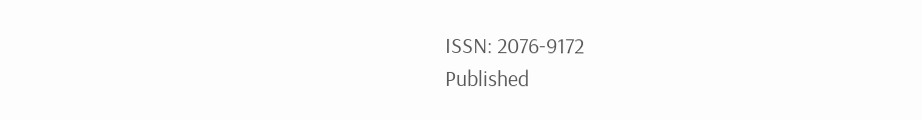ISSN: 2076-9172
Published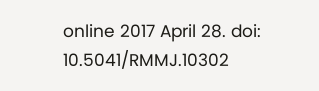online 2017 April 28. doi: 10.5041/RMMJ.10302